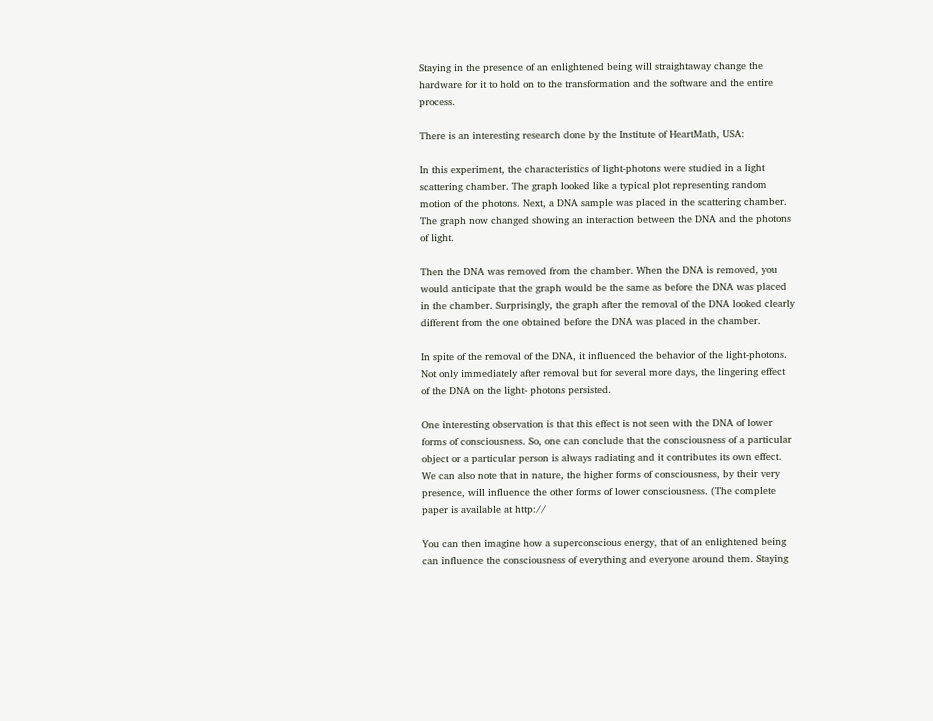Staying in the presence of an enlightened being will straightaway change the hardware for it to hold on to the transformation and the software and the entire process.

There is an interesting research done by the Institute of HeartMath, USA:

In this experiment, the characteristics of light-photons were studied in a light scattering chamber. The graph looked like a typical plot representing random motion of the photons. Next, a DNA sample was placed in the scattering chamber. The graph now changed showing an interaction between the DNA and the photons of light.

Then the DNA was removed from the chamber. When the DNA is removed, you would anticipate that the graph would be the same as before the DNA was placed in the chamber. Surprisingly, the graph after the removal of the DNA looked clearly different from the one obtained before the DNA was placed in the chamber.

In spite of the removal of the DNA, it influenced the behavior of the light-photons. Not only immediately after removal but for several more days, the lingering effect of the DNA on the light- photons persisted.

One interesting observation is that this effect is not seen with the DNA of lower forms of consciousness. So, one can conclude that the consciousness of a particular object or a particular person is always radiating and it contributes its own effect. We can also note that in nature, the higher forms of consciousness, by their very presence, will influence the other forms of lower consciousness. (The complete paper is available at http://

You can then imagine how a superconscious energy, that of an enlightened being can influence the consciousness of everything and everyone around them. Staying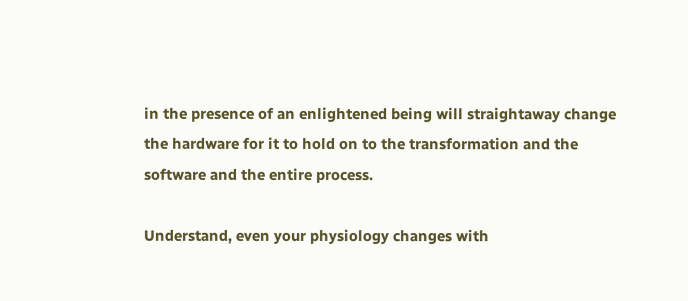in the presence of an enlightened being will straightaway change the hardware for it to hold on to the transformation and the software and the entire process.

Understand, even your physiology changes with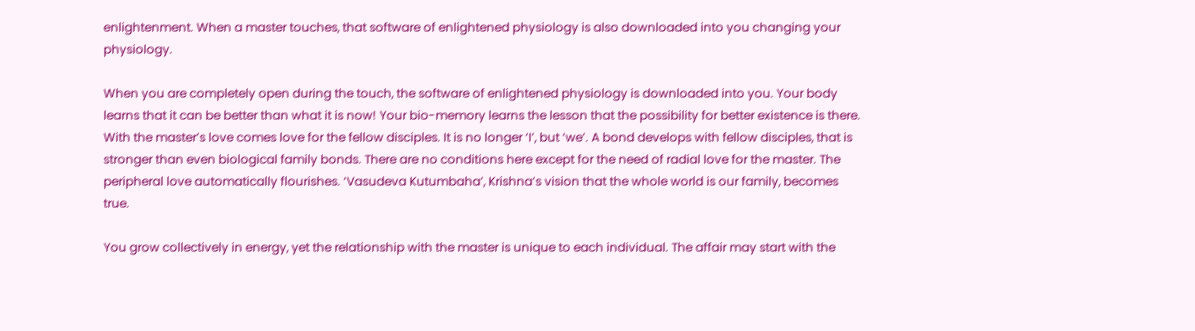enlightenment. When a master touches, that software of enlightened physiology is also downloaded into you changing your physiology.

When you are completely open during the touch, the software of enlightened physiology is downloaded into you. Your body learns that it can be better than what it is now! Your bio-memory learns the lesson that the possibility for better existence is there. With the master’s love comes love for the fellow disciples. It is no longer ‘I’, but ‘we’. A bond develops with fellow disciples, that is stronger than even biological family bonds. There are no conditions here except for the need of radial love for the master. The peripheral love automatically flourishes. ‘Vasudeva Kutumbaha’, Krishna’s vision that the whole world is our family, becomes true.

You grow collectively in energy, yet the relationship with the master is unique to each individual. The affair may start with the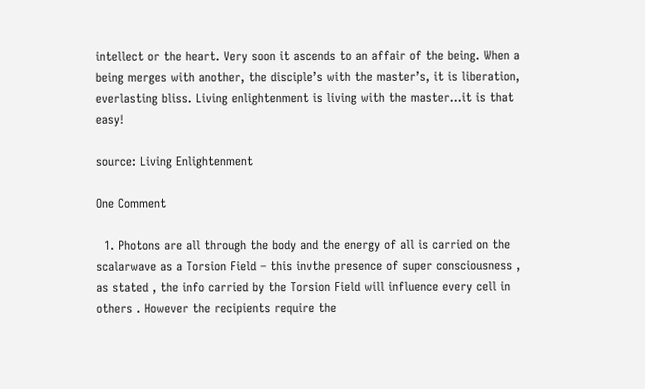intellect or the heart. Very soon it ascends to an affair of the being. When a being merges with another, the disciple’s with the master’s, it is liberation, everlasting bliss. Living enlightenment is living with the master…it is that easy!

source: Living Enlightenment

One Comment

  1. Photons are all through the body and the energy of all is carried on the scalarwave as a Torsion Field – this invthe presence of super consciousness , as stated , the info carried by the Torsion Field will influence every cell in others . However the recipients require the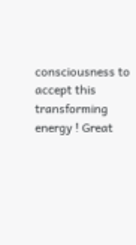consciousness to accept this transforming energy ! Great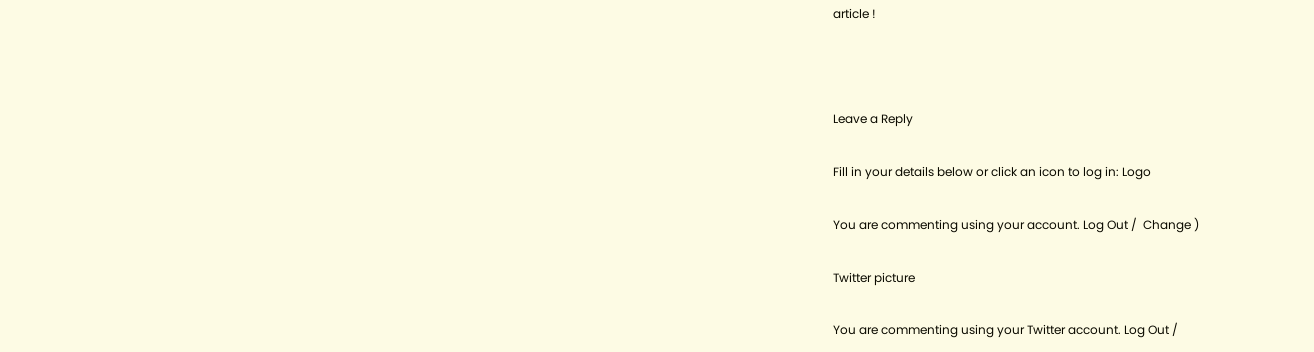article !



Leave a Reply

Fill in your details below or click an icon to log in: Logo

You are commenting using your account. Log Out /  Change )

Twitter picture

You are commenting using your Twitter account. Log Out /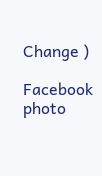Change )

Facebook photo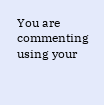You are commenting using your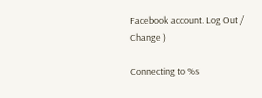Facebook account. Log Out /  Change )

Connecting to %s